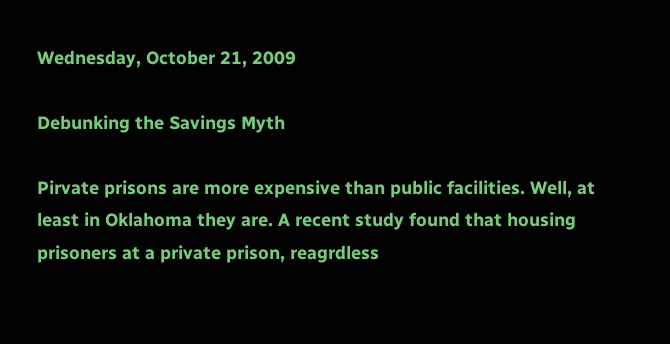Wednesday, October 21, 2009

Debunking the Savings Myth

Pirvate prisons are more expensive than public facilities. Well, at least in Oklahoma they are. A recent study found that housing prisoners at a private prison, reagrdless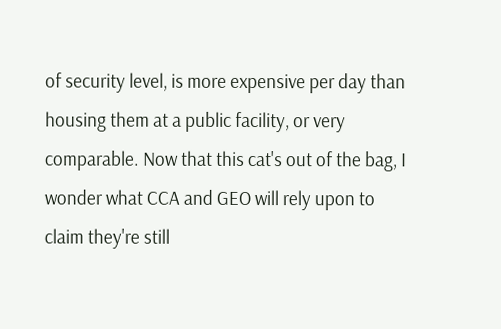of security level, is more expensive per day than housing them at a public facility, or very comparable. Now that this cat's out of the bag, I wonder what CCA and GEO will rely upon to claim they're still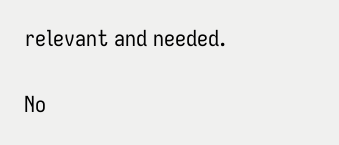relevant and needed.

No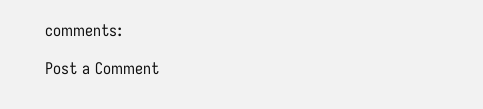comments:

Post a Comment